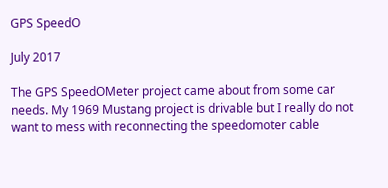GPS SpeedO

July 2017

The GPS SpeedOMeter project came about from some car needs. My 1969 Mustang project is drivable but I really do not want to mess with reconnecting the speedomoter cable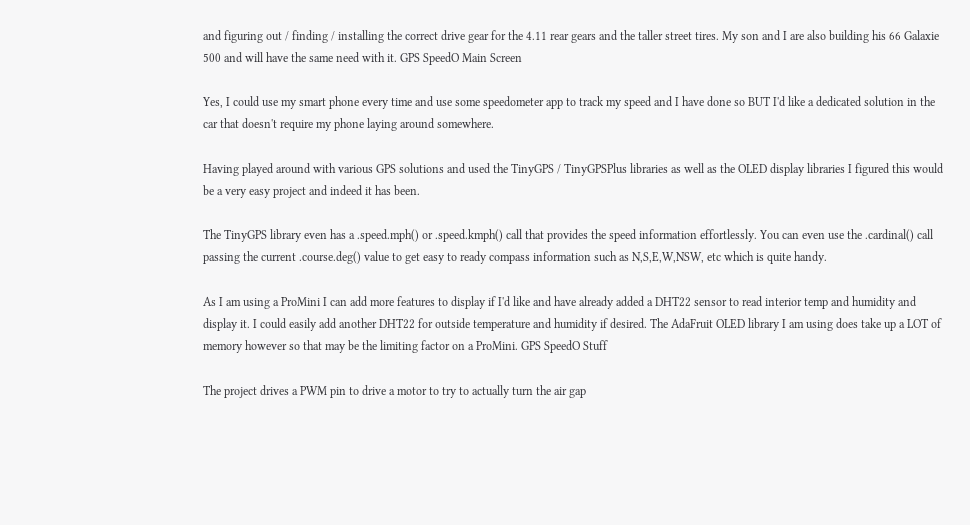and figuring out / finding / installing the correct drive gear for the 4.11 rear gears and the taller street tires. My son and I are also building his 66 Galaxie 500 and will have the same need with it. GPS SpeedO Main Screen

Yes, I could use my smart phone every time and use some speedometer app to track my speed and I have done so BUT I'd like a dedicated solution in the car that doesn't require my phone laying around somewhere.

Having played around with various GPS solutions and used the TinyGPS / TinyGPSPlus libraries as well as the OLED display libraries I figured this would be a very easy project and indeed it has been.

The TinyGPS library even has a .speed.mph() or .speed.kmph() call that provides the speed information effortlessly. You can even use the .cardinal() call passing the current .course.deg() value to get easy to ready compass information such as N,S,E,W,NSW, etc which is quite handy.

As I am using a ProMini I can add more features to display if I'd like and have already added a DHT22 sensor to read interior temp and humidity and display it. I could easily add another DHT22 for outside temperature and humidity if desired. The AdaFruit OLED library I am using does take up a LOT of memory however so that may be the limiting factor on a ProMini. GPS SpeedO Stuff

The project drives a PWM pin to drive a motor to try to actually turn the air gap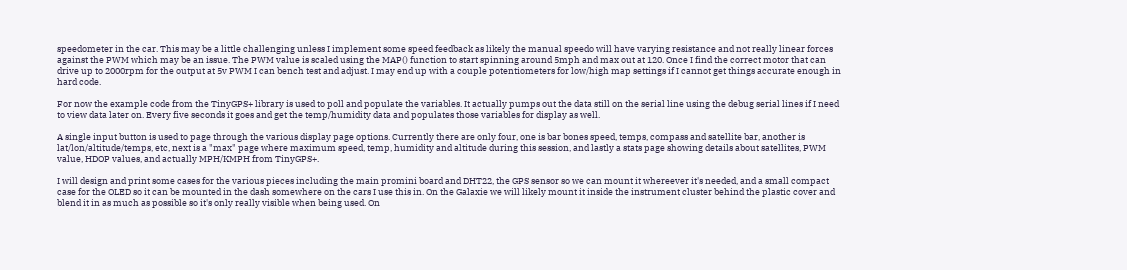speedometer in the car. This may be a little challenging unless I implement some speed feedback as likely the manual speedo will have varying resistance and not really linear forces against the PWM which may be an issue. The PWM value is scaled using the MAP() function to start spinning around 5mph and max out at 120. Once I find the correct motor that can drive up to 2000rpm for the output at 5v PWM I can bench test and adjust. I may end up with a couple potentiometers for low/high map settings if I cannot get things accurate enough in hard code.

For now the example code from the TinyGPS+ library is used to poll and populate the variables. It actually pumps out the data still on the serial line using the debug serial lines if I need to view data later on. Every five seconds it goes and get the temp/humidity data and populates those variables for display as well.

A single input button is used to page through the various display page options. Currently there are only four, one is bar bones speed, temps, compass and satellite bar, another is lat/lon/altitude/temps, etc, next is a "max" page where maximum speed, temp, humidity and altitude during this session, and lastly a stats page showing details about satellites, PWM value, HDOP values, and actually MPH/KMPH from TinyGPS+.

I will design and print some cases for the various pieces including the main promini board and DHT22, the GPS sensor so we can mount it whereever it's needed, and a small compact case for the OLED so it can be mounted in the dash somewhere on the cars I use this in. On the Galaxie we will likely mount it inside the instrument cluster behind the plastic cover and blend it in as much as possible so it's only really visible when being used. On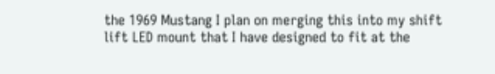the 1969 Mustang I plan on merging this into my shift lift LED mount that I have designed to fit at the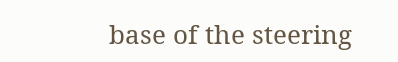base of the steering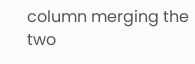column merging the two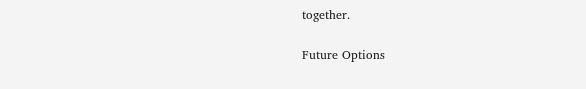together.

Future Options